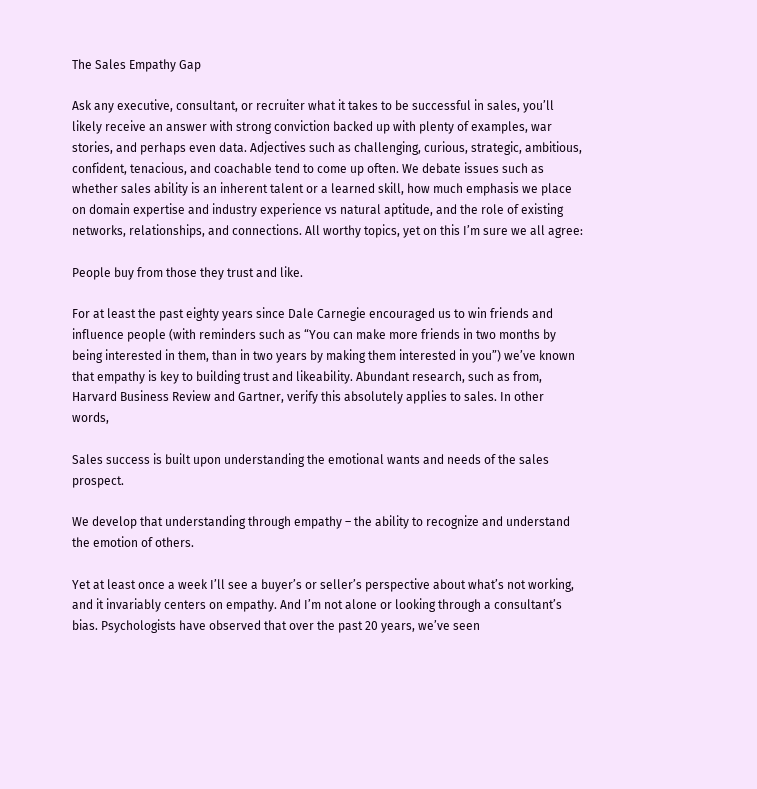The Sales Empathy Gap

Ask any executive, consultant, or recruiter what it takes to be successful in sales, you’ll likely receive an answer with strong conviction backed up with plenty of examples, war stories, and perhaps even data. Adjectives such as challenging, curious, strategic, ambitious, confident, tenacious, and coachable tend to come up often. We debate issues such as whether sales ability is an inherent talent or a learned skill, how much emphasis we place on domain expertise and industry experience vs natural aptitude, and the role of existing networks, relationships, and connections. All worthy topics, yet on this I’m sure we all agree:

People buy from those they trust and like.

For at least the past eighty years since Dale Carnegie encouraged us to win friends and influence people (with reminders such as “You can make more friends in two months by being interested in them, than in two years by making them interested in you”) we’ve known that empathy is key to building trust and likeability. Abundant research, such as from, Harvard Business Review and Gartner, verify this absolutely applies to sales. In other words,

Sales success is built upon understanding the emotional wants and needs of the sales prospect.

We develop that understanding through empathy – the ability to recognize and understand the emotion of others.

Yet at least once a week I’ll see a buyer’s or seller’s perspective about what’s not working, and it invariably centers on empathy. And I’m not alone or looking through a consultant’s bias. Psychologists have observed that over the past 20 years, we’ve seen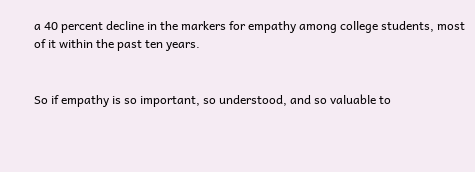a 40 percent decline in the markers for empathy among college students, most of it within the past ten years.


So if empathy is so important, so understood, and so valuable to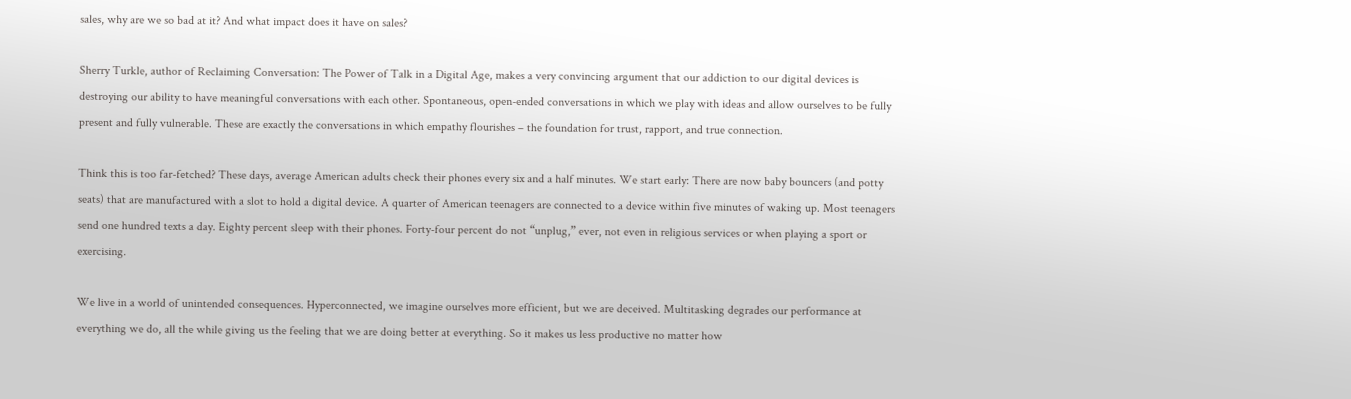sales, why are we so bad at it? And what impact does it have on sales?

Sherry Turkle, author of Reclaiming Conversation: The Power of Talk in a Digital Age, makes a very convincing argument that our addiction to our digital devices is destroying our ability to have meaningful conversations with each other. Spontaneous, open-ended conversations in which we play with ideas and allow ourselves to be fully present and fully vulnerable. These are exactly the conversations in which empathy flourishes – the foundation for trust, rapport, and true connection.

Think this is too far-fetched? These days, average American adults check their phones every six and a half minutes. We start early: There are now baby bouncers (and potty seats) that are manufactured with a slot to hold a digital device. A quarter of American teenagers are connected to a device within five minutes of waking up. Most teenagers send one hundred texts a day. Eighty percent sleep with their phones. Forty-four percent do not “unplug,” ever, not even in religious services or when playing a sport or exercising.

We live in a world of unintended consequences. Hyperconnected, we imagine ourselves more efficient, but we are deceived. Multitasking degrades our performance at everything we do, all the while giving us the feeling that we are doing better at everything. So it makes us less productive no matter how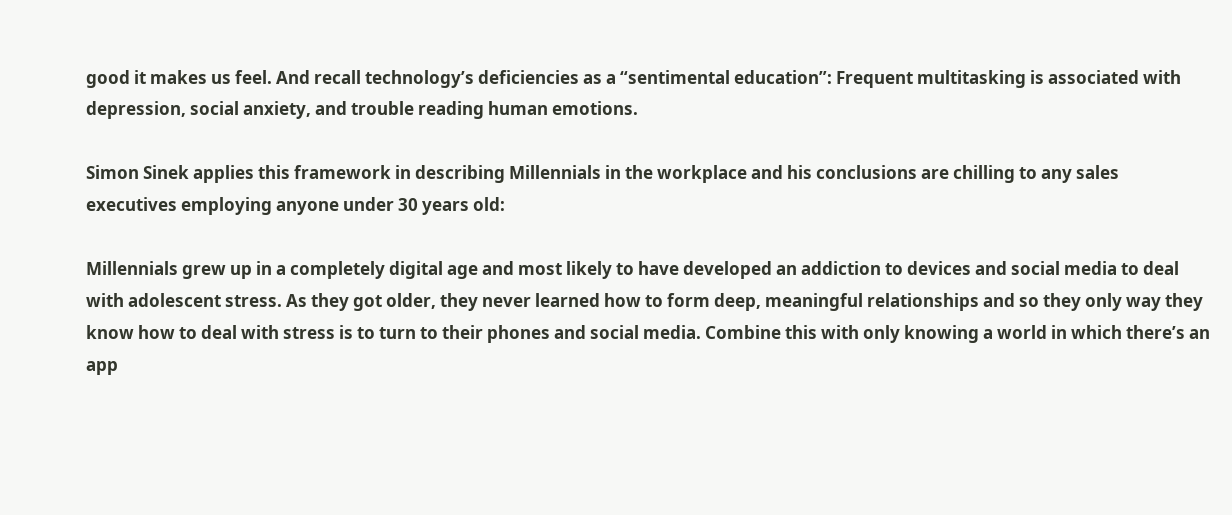good it makes us feel. And recall technology’s deficiencies as a “sentimental education”: Frequent multitasking is associated with depression, social anxiety, and trouble reading human emotions.

Simon Sinek applies this framework in describing Millennials in the workplace and his conclusions are chilling to any sales executives employing anyone under 30 years old:

Millennials grew up in a completely digital age and most likely to have developed an addiction to devices and social media to deal with adolescent stress. As they got older, they never learned how to form deep, meaningful relationships and so they only way they know how to deal with stress is to turn to their phones and social media. Combine this with only knowing a world in which there’s an app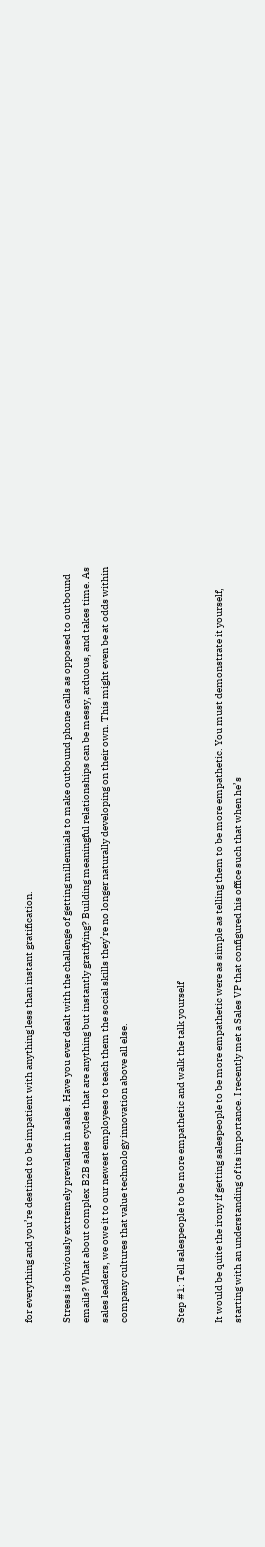for everything and you’re destined to be impatient with anything less than instant gratification.

Stress is obviously extremely prevalent in sales. Have you ever dealt with the challenge of getting millennials to make outbound phone calls as opposed to outbound emails? What about complex B2B sales cycles that are anything but instantly gratifying? Building meaningful relationships can be messy, arduous, and takes time. As sales leaders, we owe it to our newest employees to teach them the social skills they’re no longer naturally developing on their own. This might even be at odds within company cultures that value technology innovation above all else.


Step #1: Tell salespeople to be more empathetic and walk the talk yourself

It would be quite the irony if getting salespeople to be more empathetic were as simple as telling them to be more empathetic. You must demonstrate it yourself, starting with an understanding of its importance. I recently met a Sales VP that configured his office such that when he’s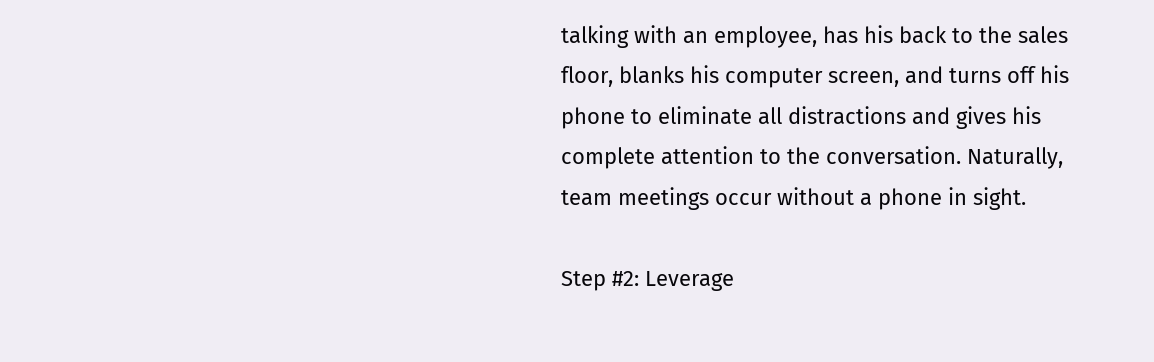talking with an employee, has his back to the sales floor, blanks his computer screen, and turns off his phone to eliminate all distractions and gives his complete attention to the conversation. Naturally, team meetings occur without a phone in sight.

Step #2: Leverage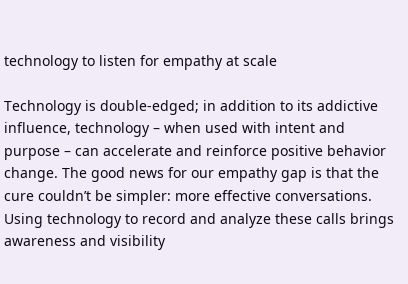technology to listen for empathy at scale

Technology is double-edged; in addition to its addictive influence, technology – when used with intent and purpose – can accelerate and reinforce positive behavior change. The good news for our empathy gap is that the cure couldn’t be simpler: more effective conversations. Using technology to record and analyze these calls brings awareness and visibility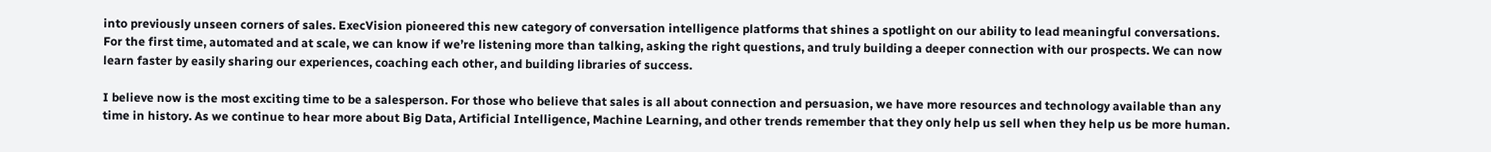into previously unseen corners of sales. ExecVision pioneered this new category of conversation intelligence platforms that shines a spotlight on our ability to lead meaningful conversations. For the first time, automated and at scale, we can know if we’re listening more than talking, asking the right questions, and truly building a deeper connection with our prospects. We can now learn faster by easily sharing our experiences, coaching each other, and building libraries of success.

I believe now is the most exciting time to be a salesperson. For those who believe that sales is all about connection and persuasion, we have more resources and technology available than any time in history. As we continue to hear more about Big Data, Artificial Intelligence, Machine Learning, and other trends remember that they only help us sell when they help us be more human.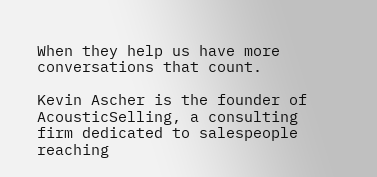When they help us have more conversations that count.

Kevin Ascher is the founder of AcousticSelling, a consulting firm dedicated to salespeople reaching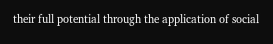their full potential through the application of social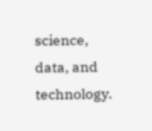science, data, and technology.